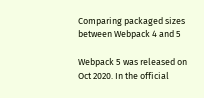Comparing packaged sizes between Webpack 4 and 5

Webpack 5 was released on Oct 2020. In the official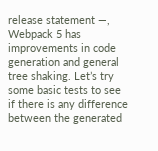release statement —, Webpack 5 has improvements in code generation and general tree shaking. Let’s try some basic tests to see if there is any difference between the generated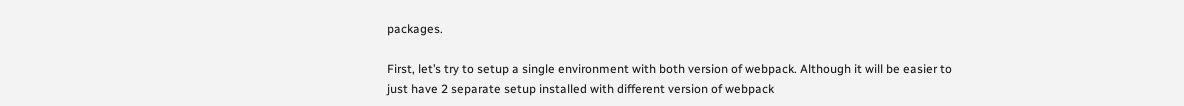packages.

First, let’s try to setup a single environment with both version of webpack. Although it will be easier to just have 2 separate setup installed with different version of webpack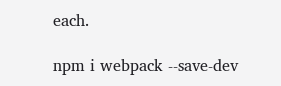each.

npm i webpack --save-dev